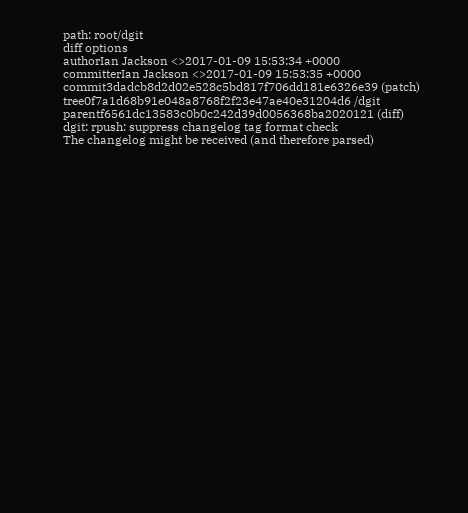path: root/dgit
diff options
authorIan Jackson <>2017-01-09 15:53:34 +0000
committerIan Jackson <>2017-01-09 15:53:35 +0000
commit3dadcb8d2d02e528c5bd817f706dd181e6326e39 (patch)
tree0f7a1d68b91e048a8768f2f23e47ae40e31204d6 /dgit
parentf6561dc13583c0b0c242d39d0056368ba2020121 (diff)
dgit: rpush: suppress changelog tag format check
The changelog might be received (and therefore parsed)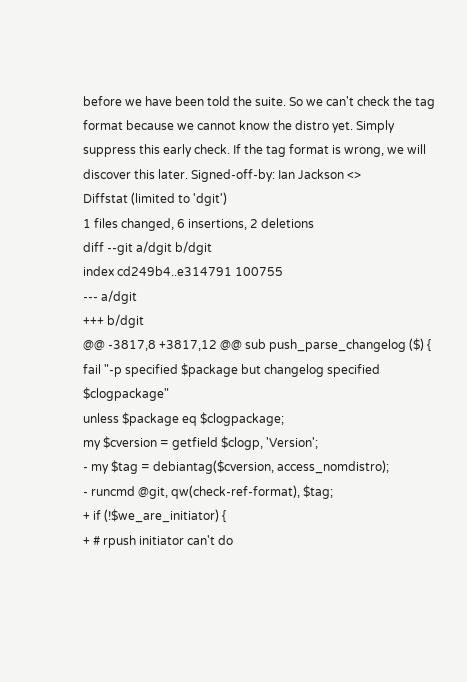before we have been told the suite. So we can't check the tag format because we cannot know the distro yet. Simply suppress this early check. If the tag format is wrong, we will discover this later. Signed-off-by: Ian Jackson <>
Diffstat (limited to 'dgit')
1 files changed, 6 insertions, 2 deletions
diff --git a/dgit b/dgit
index cd249b4..e314791 100755
--- a/dgit
+++ b/dgit
@@ -3817,8 +3817,12 @@ sub push_parse_changelog ($) {
fail "-p specified $package but changelog specified $clogpackage"
unless $package eq $clogpackage;
my $cversion = getfield $clogp, 'Version';
- my $tag = debiantag($cversion, access_nomdistro);
- runcmd @git, qw(check-ref-format), $tag;
+ if (!$we_are_initiator) {
+ # rpush initiator can't do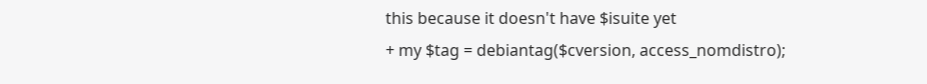this because it doesn't have $isuite yet
+ my $tag = debiantag($cversion, access_nomdistro);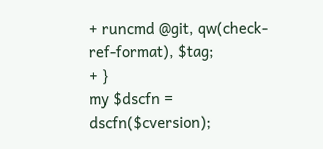+ runcmd @git, qw(check-ref-format), $tag;
+ }
my $dscfn = dscfn($cversion);